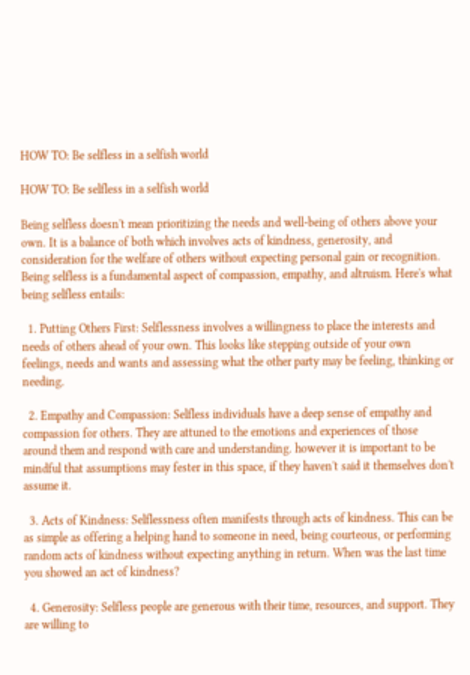HOW TO: Be selfless in a selfish world

HOW TO: Be selfless in a selfish world

Being selfless doesn't mean prioritizing the needs and well-being of others above your own. It is a balance of both which involves acts of kindness, generosity, and consideration for the welfare of others without expecting personal gain or recognition. Being selfless is a fundamental aspect of compassion, empathy, and altruism. Here's what being selfless entails:

  1. Putting Others First: Selflessness involves a willingness to place the interests and needs of others ahead of your own. This looks like stepping outside of your own feelings, needs and wants and assessing what the other party may be feeling, thinking or needing.

  2. Empathy and Compassion: Selfless individuals have a deep sense of empathy and compassion for others. They are attuned to the emotions and experiences of those around them and respond with care and understanding. however it is important to be mindful that assumptions may fester in this space, if they haven't said it themselves don't assume it.

  3. Acts of Kindness: Selflessness often manifests through acts of kindness. This can be as simple as offering a helping hand to someone in need, being courteous, or performing random acts of kindness without expecting anything in return. When was the last time you showed an act of kindness?

  4. Generosity: Selfless people are generous with their time, resources, and support. They are willing to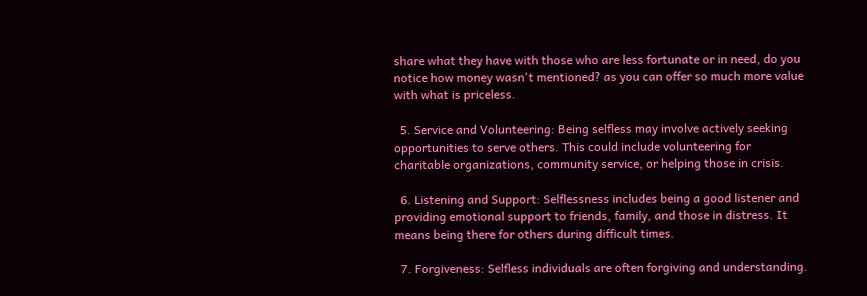share what they have with those who are less fortunate or in need, do you notice how money wasn't mentioned? as you can offer so much more value with what is priceless.

  5. Service and Volunteering: Being selfless may involve actively seeking opportunities to serve others. This could include volunteering for charitable organizations, community service, or helping those in crisis.

  6. Listening and Support: Selflessness includes being a good listener and providing emotional support to friends, family, and those in distress. It means being there for others during difficult times.

  7. Forgiveness: Selfless individuals are often forgiving and understanding.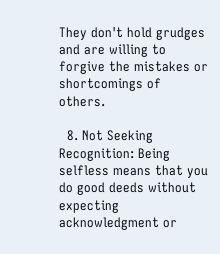They don't hold grudges and are willing to forgive the mistakes or shortcomings of others.

  8. Not Seeking Recognition: Being selfless means that you do good deeds without expecting acknowledgment or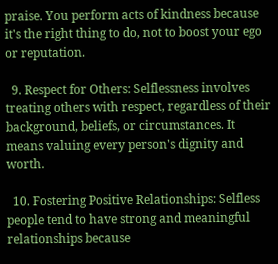praise. You perform acts of kindness because it's the right thing to do, not to boost your ego or reputation.

  9. Respect for Others: Selflessness involves treating others with respect, regardless of their background, beliefs, or circumstances. It means valuing every person's dignity and worth.

  10. Fostering Positive Relationships: Selfless people tend to have strong and meaningful relationships because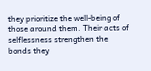they prioritize the well-being of those around them. Their acts of selflessness strengthen the bonds they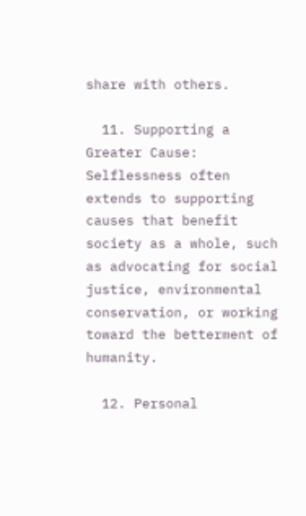share with others.

  11. Supporting a Greater Cause: Selflessness often extends to supporting causes that benefit society as a whole, such as advocating for social justice, environmental conservation, or working toward the betterment of humanity.

  12. Personal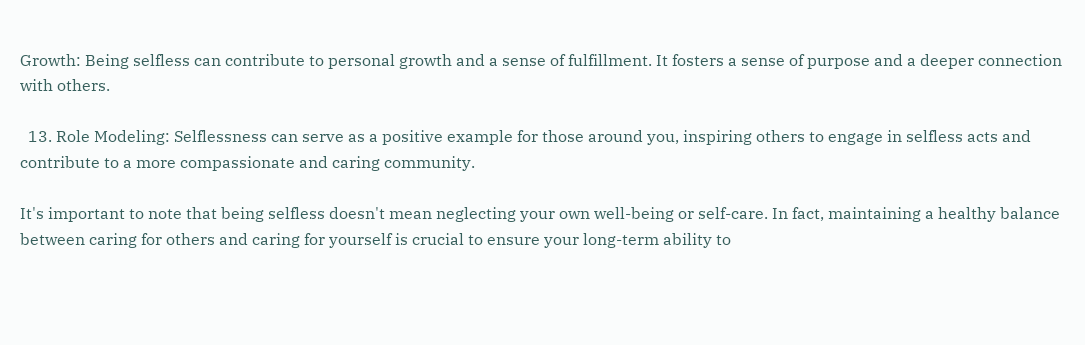Growth: Being selfless can contribute to personal growth and a sense of fulfillment. It fosters a sense of purpose and a deeper connection with others.

  13. Role Modeling: Selflessness can serve as a positive example for those around you, inspiring others to engage in selfless acts and contribute to a more compassionate and caring community.

It's important to note that being selfless doesn't mean neglecting your own well-being or self-care. In fact, maintaining a healthy balance between caring for others and caring for yourself is crucial to ensure your long-term ability to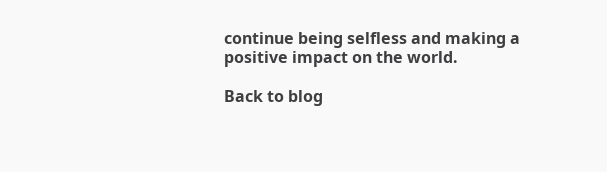continue being selfless and making a positive impact on the world.

Back to blog